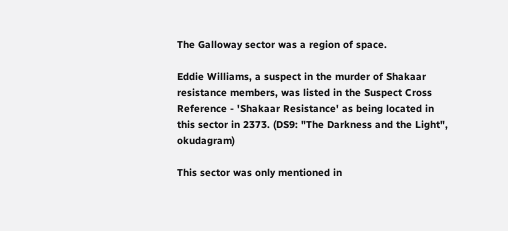The Galloway sector was a region of space.

Eddie Williams, a suspect in the murder of Shakaar resistance members, was listed in the Suspect Cross Reference - 'Shakaar Resistance' as being located in this sector in 2373. (DS9: "The Darkness and the Light", okudagram)

This sector was only mentioned in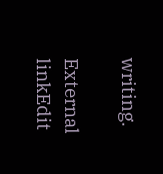writing.

External linkEdit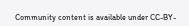Community content is available under CC-BY-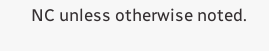NC unless otherwise noted.